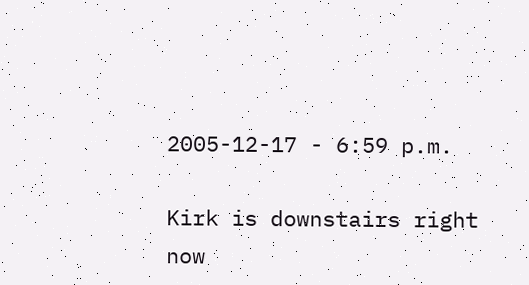2005-12-17 - 6:59 p.m.

Kirk is downstairs right now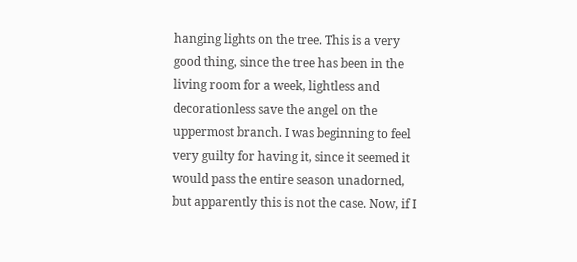hanging lights on the tree. This is a very good thing, since the tree has been in the living room for a week, lightless and decorationless save the angel on the uppermost branch. I was beginning to feel very guilty for having it, since it seemed it would pass the entire season unadorned, but apparently this is not the case. Now, if I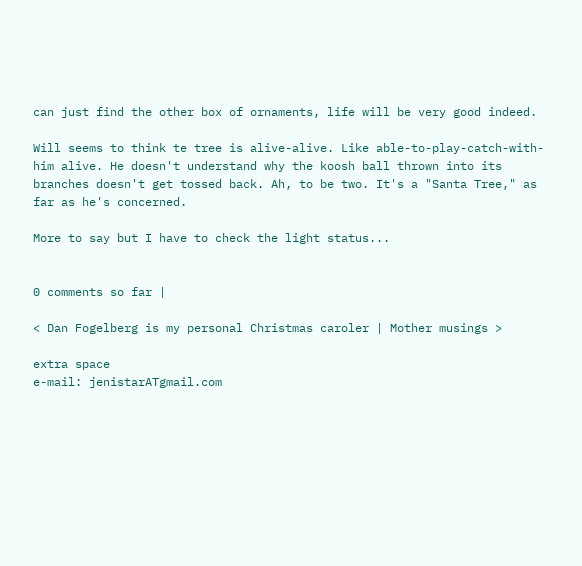can just find the other box of ornaments, life will be very good indeed.

Will seems to think te tree is alive-alive. Like able-to-play-catch-with-him alive. He doesn't understand why the koosh ball thrown into its branches doesn't get tossed back. Ah, to be two. It's a "Santa Tree," as far as he's concerned.

More to say but I have to check the light status...


0 comments so far |

< Dan Fogelberg is my personal Christmas caroler | Mother musings >

extra space
e-mail: jenistarATgmail.com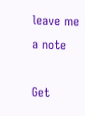leave me a note

Get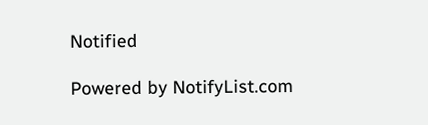Notified

Powered by NotifyList.com